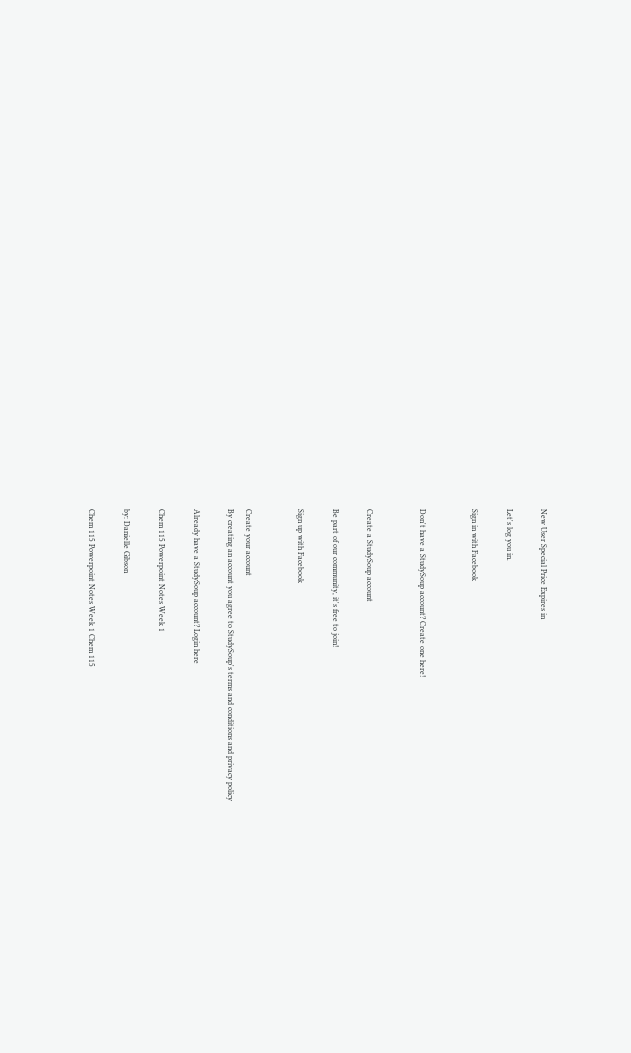New User Special Price Expires in

Let's log you in.

Sign in with Facebook


Don't have a StudySoup account? Create one here!


Create a StudySoup account

Be part of our community, it's free to join!

Sign up with Facebook


Create your account
By creating an account you agree to StudySoup's terms and conditions and privacy policy

Already have a StudySoup account? Login here

Chem 115 Powerpoint Notes Week 1

by: Danielle Gibson

Chem 115 Powerpoint Notes Week 1 Chem 115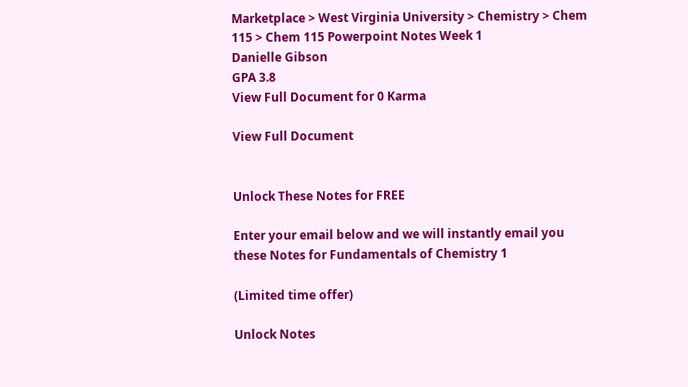Marketplace > West Virginia University > Chemistry > Chem 115 > Chem 115 Powerpoint Notes Week 1
Danielle Gibson
GPA 3.8
View Full Document for 0 Karma

View Full Document


Unlock These Notes for FREE

Enter your email below and we will instantly email you these Notes for Fundamentals of Chemistry 1

(Limited time offer)

Unlock Notes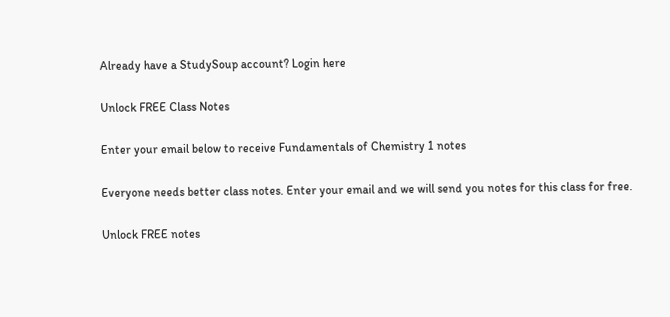Already have a StudySoup account? Login here

Unlock FREE Class Notes

Enter your email below to receive Fundamentals of Chemistry 1 notes

Everyone needs better class notes. Enter your email and we will send you notes for this class for free.

Unlock FREE notes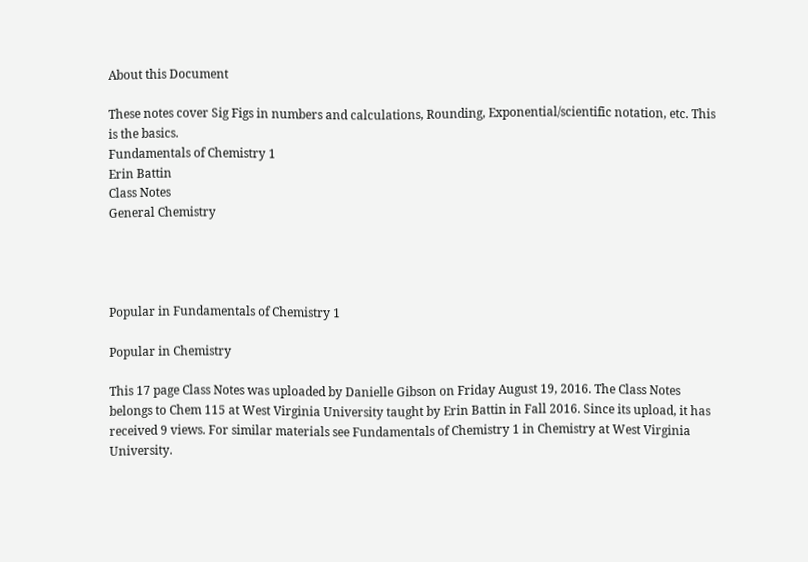About this Document

These notes cover Sig Figs in numbers and calculations, Rounding, Exponential/scientific notation, etc. This is the basics.
Fundamentals of Chemistry 1
Erin Battin
Class Notes
General Chemistry




Popular in Fundamentals of Chemistry 1

Popular in Chemistry

This 17 page Class Notes was uploaded by Danielle Gibson on Friday August 19, 2016. The Class Notes belongs to Chem 115 at West Virginia University taught by Erin Battin in Fall 2016. Since its upload, it has received 9 views. For similar materials see Fundamentals of Chemistry 1 in Chemistry at West Virginia University.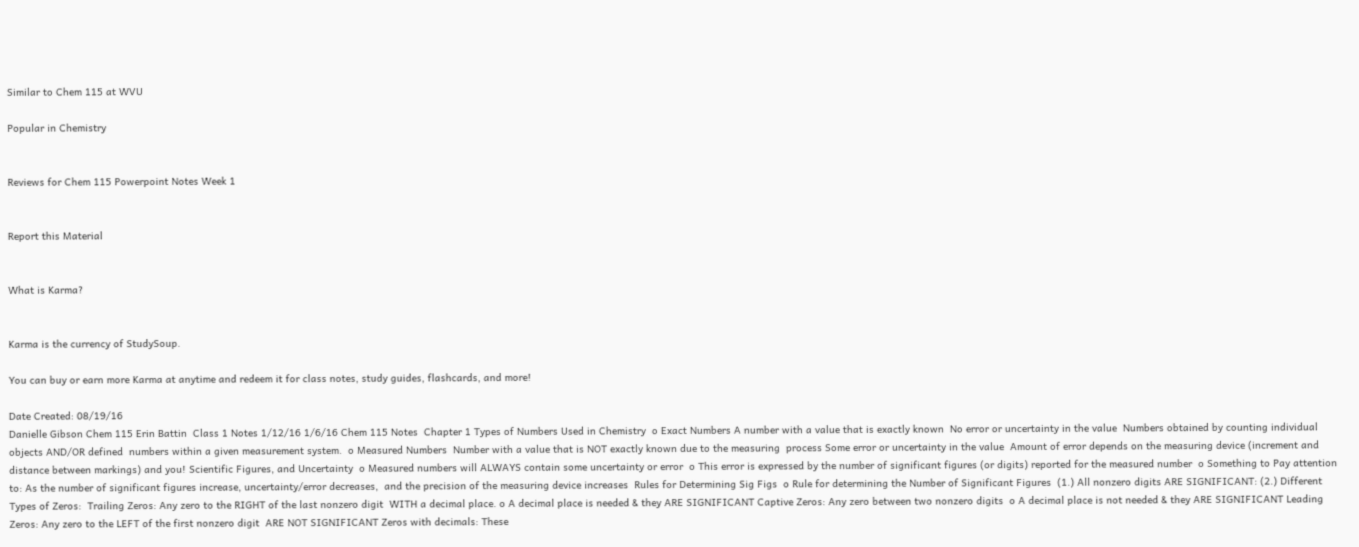Similar to Chem 115 at WVU

Popular in Chemistry


Reviews for Chem 115 Powerpoint Notes Week 1


Report this Material


What is Karma?


Karma is the currency of StudySoup.

You can buy or earn more Karma at anytime and redeem it for class notes, study guides, flashcards, and more!

Date Created: 08/19/16
Danielle Gibson Chem 115 Erin Battin  Class 1 Notes 1/12/16 1/6/16 Chem 115 Notes  Chapter 1 Types of Numbers Used in Chemistry  o Exact Numbers A number with a value that is exactly known  No error or uncertainty in the value  Numbers obtained by counting individual objects AND/OR defined  numbers within a given measurement system.  o Measured Numbers  Number with a value that is NOT exactly known due to the measuring  process Some error or uncertainty in the value  Amount of error depends on the measuring device (increment and distance between markings) and you! Scientific Figures, and Uncertainty  o Measured numbers will ALWAYS contain some uncertainty or error  o This error is expressed by the number of significant figures (or digits) reported for the measured number  o Something to Pay attention to: As the number of significant figures increase, uncertainty/error decreases,  and the precision of the measuring device increases  Rules for Determining Sig Figs  o Rule for determining the Number of Significant Figures  (1.) All nonzero digits ARE SIGNIFICANT: (2.) Different Types of Zeros:  Trailing Zeros: Any zero to the RIGHT of the last nonzero digit  WITH a decimal place. o A decimal place is needed & they ARE SIGNIFICANT Captive Zeros: Any zero between two nonzero digits  o A decimal place is not needed & they ARE SIGNIFICANT Leading Zeros: Any zero to the LEFT of the first nonzero digit  ARE NOT SIGNIFICANT Zeros with decimals: These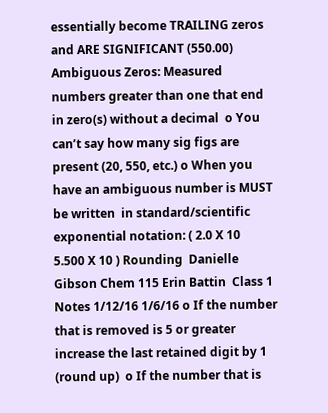essentially become TRAILING zeros  and ARE SIGNIFICANT (550.00) Ambiguous Zeros: Measured numbers greater than one that end in zero(s) without a decimal  o You can’t say how many sig figs are present (20, 550, etc.) o When you have an ambiguous number is MUST be written  in standard/scientific exponential notation: ( 2.0 X 10      5.500 X 10 ) Rounding  Danielle Gibson Chem 115 Erin Battin  Class 1 Notes 1/12/16 1/6/16 o If the number that is removed is 5 or greater increase the last retained digit by 1  (round up)  o If the number that is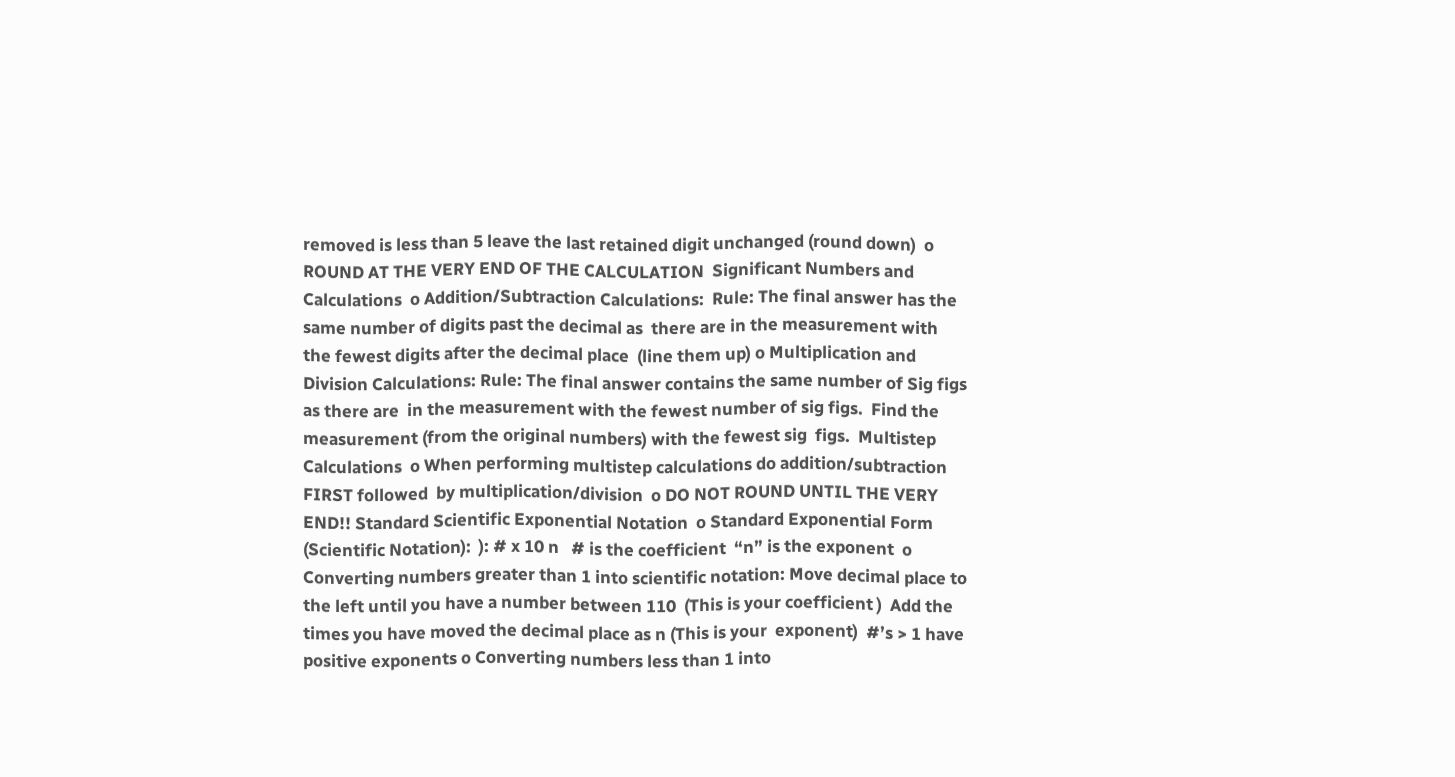removed is less than 5 leave the last retained digit unchanged (round down)  o ROUND AT THE VERY END OF THE CALCULATION  Significant Numbers and Calculations  o Addition/Subtraction Calculations:  Rule: The final answer has the same number of digits past the decimal as  there are in the measurement with the fewest digits after the decimal place  (line them up) o Multiplication and Division Calculations: Rule: The final answer contains the same number of Sig figs as there are  in the measurement with the fewest number of sig figs.  Find the measurement (from the original numbers) with the fewest sig  figs.  Multistep Calculations  o When performing multistep calculations do addition/subtraction FIRST followed  by multiplication/division  o DO NOT ROUND UNTIL THE VERY END!! Standard Scientific Exponential Notation  o Standard Exponential Form (Scientific Notation):  ): # x 10 n   # is the coefficient  “n” is the exponent  o Converting numbers greater than 1 into scientific notation: Move decimal place to the left until you have a number between 110  (This is your coefficient )  Add the times you have moved the decimal place as n (This is your  exponent)  #’s > 1 have positive exponents o Converting numbers less than 1 into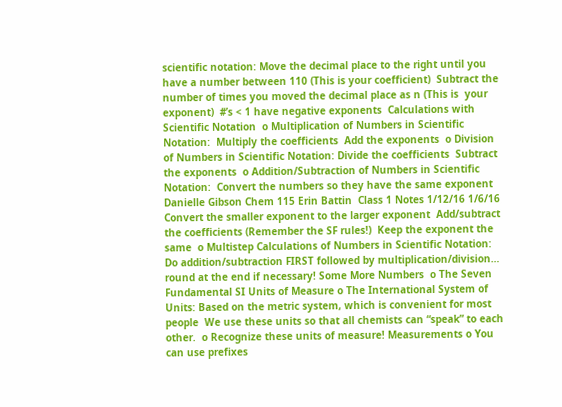scientific notation: Move the decimal place to the right until you have a number between 110 (This is your coefficient)  Subtract the number of times you moved the decimal place as n (This is  your exponent)  #’s < 1 have negative exponents  Calculations with Scientific Notation  o Multiplication of Numbers in Scientific Notation:  Multiply the coefficients  Add the exponents  o Division of Numbers in Scientific Notation: Divide the coefficients  Subtract the exponents  o Addition/Subtraction of Numbers in Scientific Notation:  Convert the numbers so they have the same exponent  Danielle Gibson Chem 115 Erin Battin  Class 1 Notes 1/12/16 1/6/16 Convert the smaller exponent to the larger exponent  Add/subtract the coefficients (Remember the SF rules!)  Keep the exponent the same  o Multistep Calculations of Numbers in Scientific Notation: Do addition/subtraction FIRST followed by multiplication/division… round at the end if necessary! Some More Numbers  o The Seven Fundamental SI Units of Measure o The International System of Units: Based on the metric system, which is convenient for most people  We use these units so that all chemists can “speak” to each other.  o Recognize these units of measure! Measurements o You can use prefixes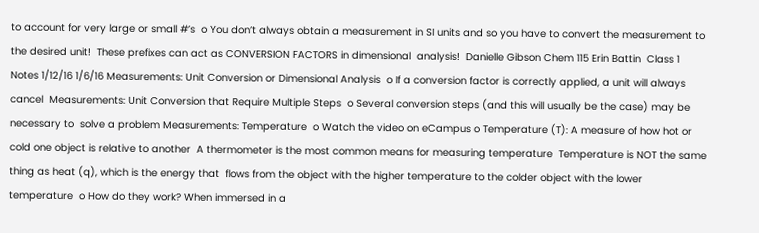to account for very large or small #’s  o You don’t always obtain a measurement in SI units and so you have to convert the measurement to the desired unit!  These prefixes can act as CONVERSION FACTORS in dimensional  analysis!  Danielle Gibson Chem 115 Erin Battin  Class 1 Notes 1/12/16 1/6/16 Measurements: Unit Conversion or Dimensional Analysis  o If a conversion factor is correctly applied, a unit will always cancel  Measurements: Unit Conversion that Require Multiple Steps  o Several conversion steps (and this will usually be the case) may be necessary to  solve a problem Measurements: Temperature  o Watch the video on eCampus o Temperature (T): A measure of how hot or cold one object is relative to another  A thermometer is the most common means for measuring temperature  Temperature is NOT the same thing as heat (q), which is the energy that  flows from the object with the higher temperature to the colder object with the lower temperature  o How do they work? When immersed in a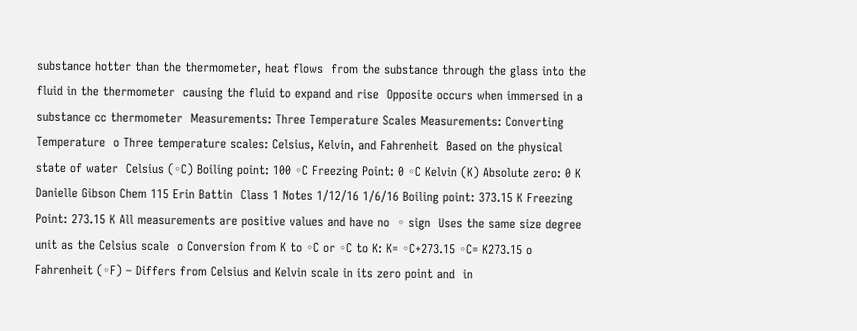substance hotter than the thermometer, heat flows  from the substance through the glass into the fluid in the thermometer  causing the fluid to expand and rise  Opposite occurs when immersed in a substance cc thermometer  Measurements: Three Temperature Scales Measurements: Converting Temperature  o Three temperature scales: Celsius, Kelvin, and Fahrenheit  Based on the physical state of water  Celsius (◦C) Boiling point: 100 ◦C Freezing Point: 0 ◦C Kelvin (K) Absolute zero: 0 K  Danielle Gibson Chem 115 Erin Battin  Class 1 Notes 1/12/16 1/6/16 Boiling point: 373.15 K Freezing Point: 273.15 K All measurements are positive values and have no  ◦ sign  Uses the same size degree unit as the Celsius scale  o Conversion from K to ◦C or ◦C to K: K= ◦C+273.15 ◦C= K273.15 o Fahrenheit (◦F) – Differs from Celsius and Kelvin scale in its zero point and  in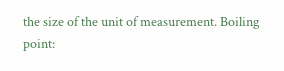the size of the unit of measurement. Boiling point: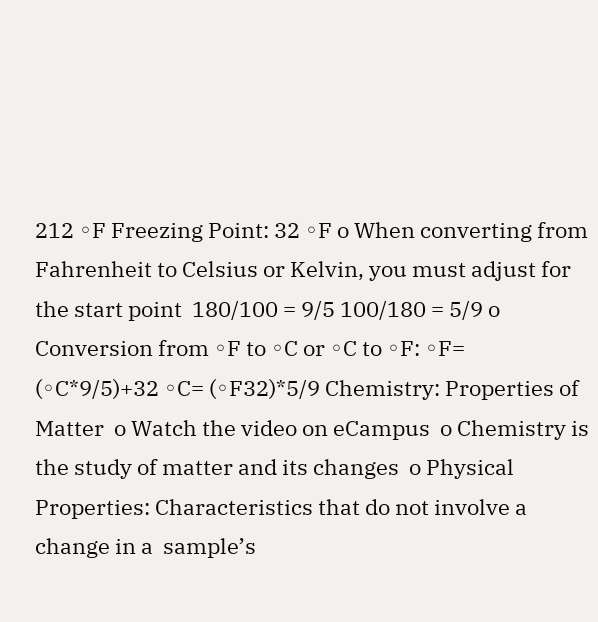212 ◦F Freezing Point: 32 ◦F o When converting from Fahrenheit to Celsius or Kelvin, you must adjust for  the start point  180/100 = 9/5 100/180 = 5/9 o Conversion from ◦F to ◦C or ◦C to ◦F: ◦F= (◦C*9/5)+32 ◦C= (◦F32)*5/9 Chemistry: Properties of Matter  o Watch the video on eCampus  o Chemistry is the study of matter and its changes  o Physical Properties: Characteristics that do not involve a change in a  sample’s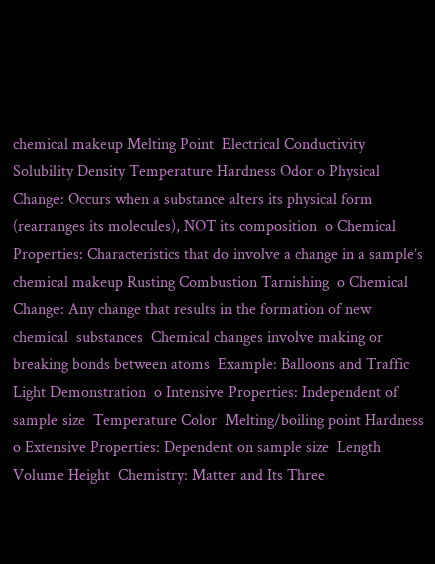chemical makeup Melting Point  Electrical Conductivity Solubility Density Temperature Hardness Odor o Physical Change: Occurs when a substance alters its physical form  (rearranges its molecules), NOT its composition  o Chemical Properties: Characteristics that do involve a change in a sample’s  chemical makeup Rusting Combustion Tarnishing  o Chemical Change: Any change that results in the formation of new chemical  substances  Chemical changes involve making or breaking bonds between atoms  Example: Balloons and Traffic Light Demonstration  o Intensive Properties: Independent of sample size  Temperature Color  Melting/boiling point Hardness o Extensive Properties: Dependent on sample size  Length  Volume Height  Chemistry: Matter and Its Three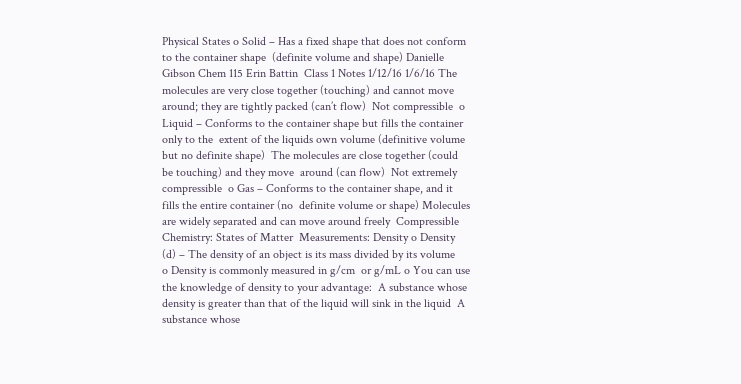Physical States o Solid – Has a fixed shape that does not conform to the container shape  (definite volume and shape) Danielle Gibson Chem 115 Erin Battin  Class 1 Notes 1/12/16 1/6/16 The molecules are very close together (touching) and cannot move  around; they are tightly packed (can’t flow)  Not compressible  o Liquid – Conforms to the container shape but fills the container only to the  extent of the liquids own volume (definitive volume but no definite shape)  The molecules are close together (could be touching) and they move  around (can flow)  Not extremely compressible  o Gas – Conforms to the container shape, and it fills the entire container (no  definite volume or shape) Molecules are widely separated and can move around freely  Compressible  Chemistry: States of Matter  Measurements: Density o Density (d) – The density of an object is its mass divided by its volume                                                        o Density is commonly measured in g/cm  or g/mL o You can use the knowledge of density to your advantage:  A substance whose density is greater than that of the liquid will sink in the liquid  A substance whose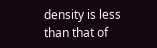density is less than that of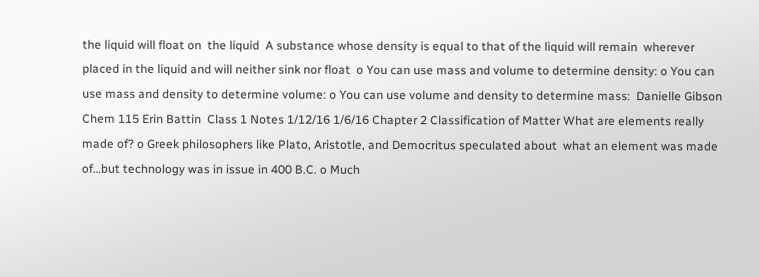the liquid will float on  the liquid  A substance whose density is equal to that of the liquid will remain  wherever placed in the liquid and will neither sink nor float  o You can use mass and volume to determine density: o You can use mass and density to determine volume: o You can use volume and density to determine mass:  Danielle Gibson Chem 115 Erin Battin  Class 1 Notes 1/12/16 1/6/16 Chapter 2 Classification of Matter What are elements really made of? o Greek philosophers like Plato, Aristotle, and Democritus speculated about  what an element was made of…but technology was in issue in 400 B.C. o Much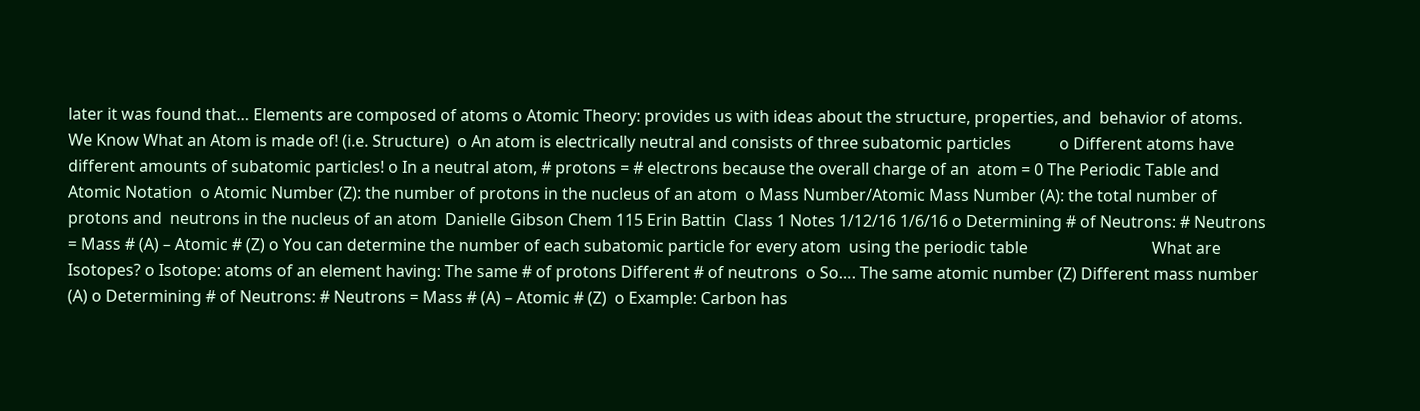later it was found that… Elements are composed of atoms o Atomic Theory: provides us with ideas about the structure, properties, and  behavior of atoms.  We Know What an Atom is made of! (i.e. Structure)  o An atom is electrically neutral and consists of three subatomic particles            o Different atoms have different amounts of subatomic particles! o In a neutral atom, # protons = # electrons because the overall charge of an  atom = 0 The Periodic Table and Atomic Notation  o Atomic Number (Z): the number of protons in the nucleus of an atom  o Mass Number/Atomic Mass Number (A): the total number of protons and  neutrons in the nucleus of an atom  Danielle Gibson Chem 115 Erin Battin  Class 1 Notes 1/12/16 1/6/16 o Determining # of Neutrons: # Neutrons = Mass # (A) – Atomic # (Z) o You can determine the number of each subatomic particle for every atom  using the periodic table                               What are Isotopes? o Isotope: atoms of an element having: The same # of protons Different # of neutrons  o So…. The same atomic number (Z) Different mass number (A) o Determining # of Neutrons: # Neutrons = Mass # (A) – Atomic # (Z)  o Example: Carbon has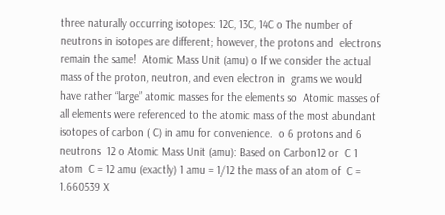three naturally occurring isotopes: 12C, 13C, 14C o The number of neutrons in isotopes are different; however, the protons and  electrons remain the same!  Atomic Mass Unit (amu) o If we consider the actual mass of the proton, neutron, and even electron in  grams we would have rather “large” atomic masses for the elements so  Atomic masses of all elements were referenced to the atomic mass of the most abundant isotopes of carbon ( C) in amu for convenience.  o 6 protons and 6 neutrons  12 o Atomic Mass Unit (amu): Based on Carbon12 or  C 1 atom  C = 12 amu (exactly) 1 amu = 1/12 the mass of an atom of  C = 1.660539 X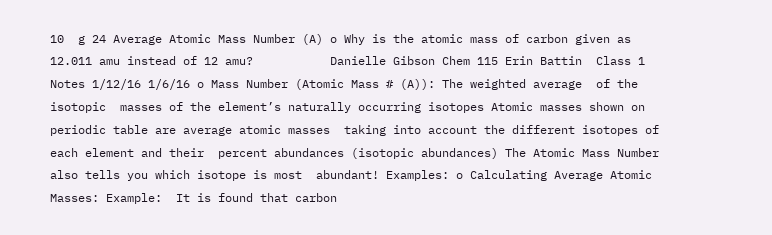10  g 24 Average Atomic Mass Number (A) o Why is the atomic mass of carbon given as 12.011 amu instead of 12 amu?           Danielle Gibson Chem 115 Erin Battin  Class 1 Notes 1/12/16 1/6/16 o Mass Number (Atomic Mass # (A)): The weighted average  of the isotopic  masses of the element’s naturally occurring isotopes Atomic masses shown on periodic table are average atomic masses  taking into account the different isotopes of each element and their  percent abundances (isotopic abundances) The Atomic Mass Number also tells you which isotope is most  abundant! Examples: o Calculating Average Atomic Masses: Example:  It is found that carbon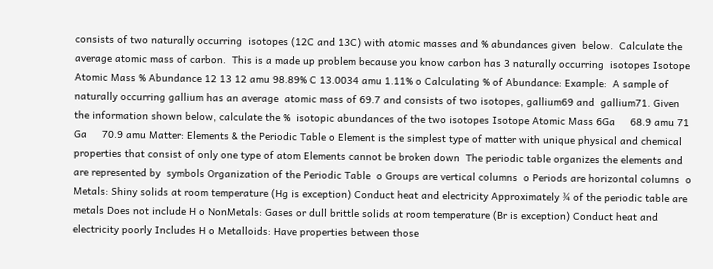consists of two naturally occurring  isotopes (12C and 13C) with atomic masses and % abundances given  below.  Calculate the average atomic mass of carbon.  This is a made up problem because you know carbon has 3 naturally occurring  isotopes Isotope Atomic Mass % Abundance 12 13 12 amu 98.89% C 13.0034 amu 1.11% o Calculating % of Abundance: Example:  A sample of naturally occurring gallium has an average  atomic mass of 69.7 and consists of two isotopes, gallium69 and  gallium71. Given the information shown below, calculate the %  isotopic abundances of the two isotopes Isotope Atomic Mass 6Ga     68.9 amu 71 Ga     70.9 amu Matter: Elements & the Periodic Table o Element is the simplest type of matter with unique physical and chemical  properties that consist of only one type of atom Elements cannot be broken down  The periodic table organizes the elements and are represented by  symbols Organization of the Periodic Table  o Groups are vertical columns  o Periods are horizontal columns  o Metals: Shiny solids at room temperature (Hg is exception) Conduct heat and electricity Approximately ¾ of the periodic table are metals Does not include H o NonMetals: Gases or dull brittle solids at room temperature (Br is exception) Conduct heat and electricity poorly Includes H o Metalloids: Have properties between those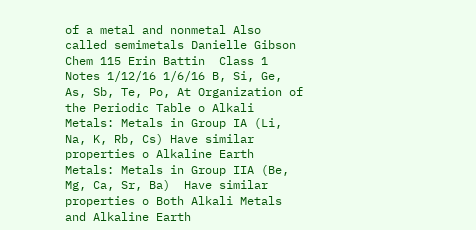of a metal and nonmetal Also called semimetals Danielle Gibson Chem 115 Erin Battin  Class 1 Notes 1/12/16 1/6/16 B, Si, Ge, As, Sb, Te, Po, At Organization of the Periodic Table o Alkali Metals: Metals in Group IA (Li, Na, K, Rb, Cs) Have similar properties o Alkaline Earth Metals: Metals in Group IIA (Be, Mg, Ca, Sr, Ba)  Have similar properties o Both Alkali Metals and Alkaline Earth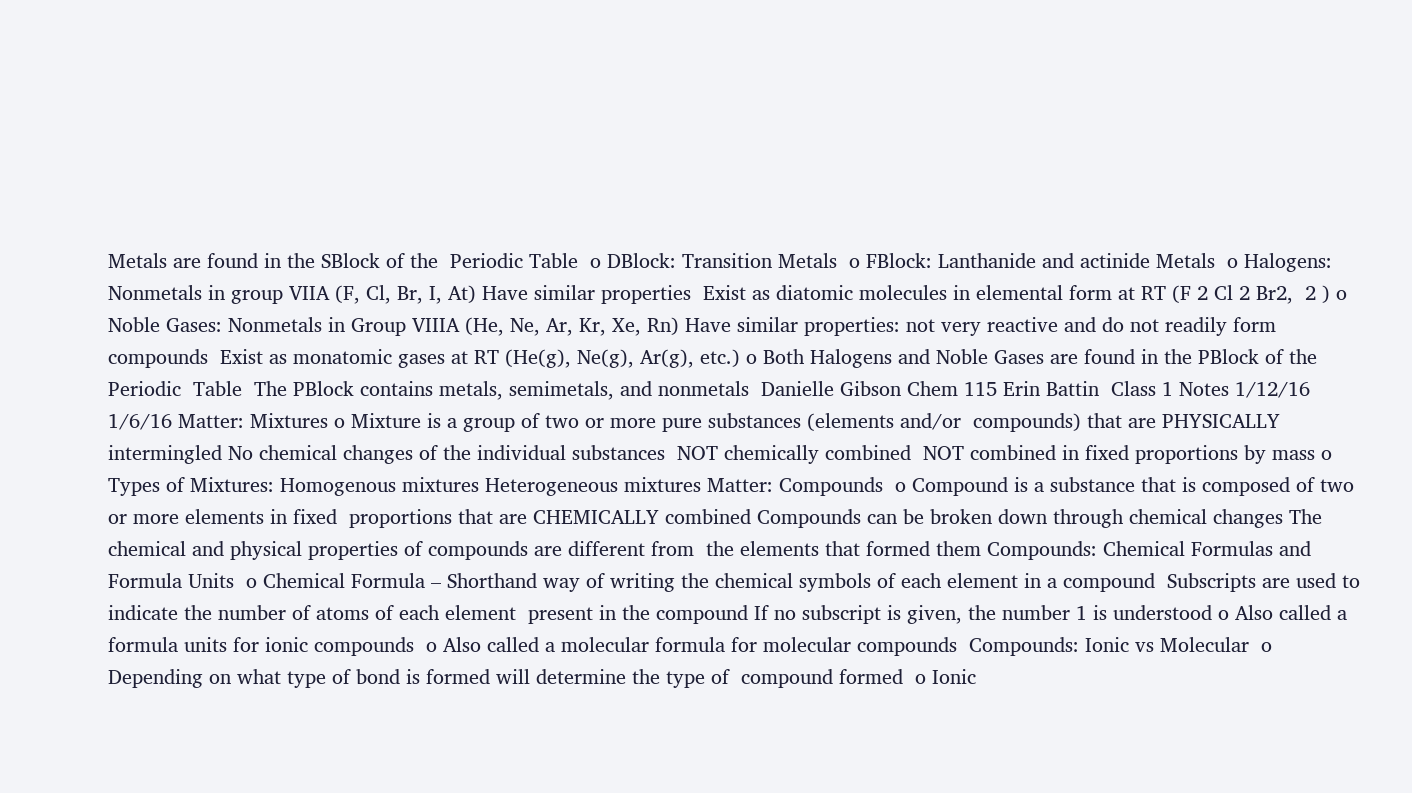Metals are found in the SBlock of the  Periodic Table  o DBlock: Transition Metals  o FBlock: Lanthanide and actinide Metals  o Halogens: Nonmetals in group VIIA (F, Cl, Br, I, At) Have similar properties  Exist as diatomic molecules in elemental form at RT (F 2 Cl 2 Br2,  2 ) o Noble Gases: Nonmetals in Group VIIIA (He, Ne, Ar, Kr, Xe, Rn) Have similar properties: not very reactive and do not readily form  compounds  Exist as monatomic gases at RT (He(g), Ne(g), Ar(g), etc.) o Both Halogens and Noble Gases are found in the PBlock of the Periodic  Table  The PBlock contains metals, semimetals, and nonmetals  Danielle Gibson Chem 115 Erin Battin  Class 1 Notes 1/12/16 1/6/16 Matter: Mixtures o Mixture is a group of two or more pure substances (elements and/or  compounds) that are PHYSICALLY intermingled No chemical changes of the individual substances  NOT chemically combined  NOT combined in fixed proportions by mass o Types of Mixtures: Homogenous mixtures Heterogeneous mixtures Matter: Compounds  o Compound is a substance that is composed of two or more elements in fixed  proportions that are CHEMICALLY combined Compounds can be broken down through chemical changes The chemical and physical properties of compounds are different from  the elements that formed them Compounds: Chemical Formulas and Formula Units  o Chemical Formula – Shorthand way of writing the chemical symbols of each element in a compound  Subscripts are used to indicate the number of atoms of each element  present in the compound If no subscript is given, the number 1 is understood o Also called a formula units for ionic compounds  o Also called a molecular formula for molecular compounds  Compounds: Ionic vs Molecular  o Depending on what type of bond is formed will determine the type of  compound formed  o Ionic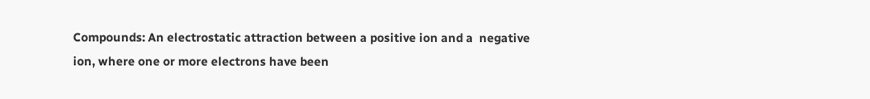Compounds: An electrostatic attraction between a positive ion and a  negative ion, where one or more electrons have been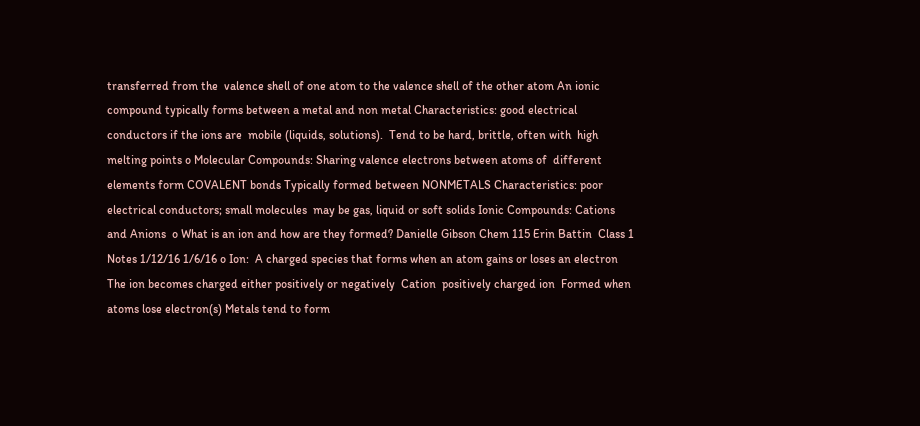transferred from the  valence shell of one atom to the valence shell of the other atom An ionic compound typically forms between a metal and non metal Characteristics: good electrical conductors if the ions are  mobile (liquids, solutions).  Tend to be hard, brittle, often with  high melting points o Molecular Compounds: Sharing valence electrons between atoms of  different elements form COVALENT bonds Typically formed between NONMETALS Characteristics: poor electrical conductors; small molecules  may be gas, liquid or soft solids Ionic Compounds: Cations and Anions  o What is an ion and how are they formed? Danielle Gibson Chem 115 Erin Battin  Class 1 Notes 1/12/16 1/6/16 o Ion:  A charged species that forms when an atom gains or loses an electron  The ion becomes charged either positively or negatively  Cation  positively charged ion  Formed when atoms lose electron(s) Metals tend to form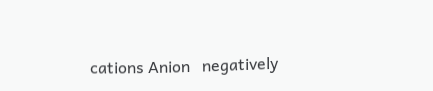cations Anion   negatively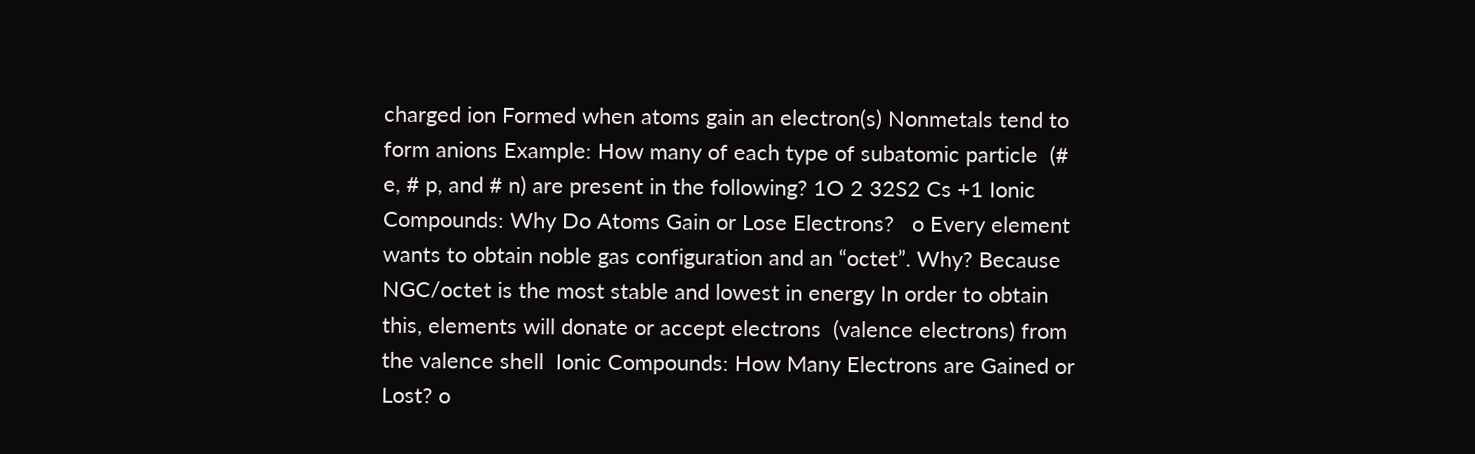charged ion Formed when atoms gain an electron(s) Nonmetals tend to form anions Example: How many of each type of subatomic particle  (# e, # p, and # n) are present in the following? 1O 2 32S2 Cs +1 Ionic Compounds: Why Do Atoms Gain or Lose Electrons?   o Every element wants to obtain noble gas configuration and an “octet”. Why? Because NGC/octet is the most stable and lowest in energy In order to obtain this, elements will donate or accept electrons  (valence electrons) from the valence shell  Ionic Compounds: How Many Electrons are Gained or Lost? o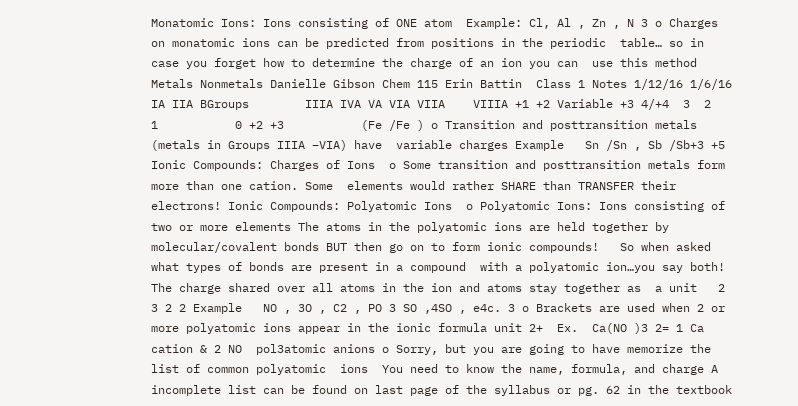Monatomic Ions: Ions consisting of ONE atom  Example: Cl, Al , Zn , N 3 o Charges on monatomic ions can be predicted from positions in the periodic  table… so in case you forget how to determine the charge of an ion you can  use this method  Metals Nonmetals Danielle Gibson Chem 115 Erin Battin  Class 1 Notes 1/12/16 1/6/16 IA IIA BGroups        IIIA IVA VA VIA VIIA    VIIIA +1 +2 Variable +3 4/+4  3  2   1           0 +2 +3           (Fe /Fe ) o Transition and posttransition metals (metals in Groups IIIA –VIA) have  variable charges Example   Sn /Sn , Sb /Sb+3 +5 Ionic Compounds: Charges of Ions  o Some transition and posttransition metals form more than one cation. Some  elements would rather SHARE than TRANSFER their electrons! Ionic Compounds: Polyatomic Ions  o Polyatomic Ions: Ions consisting of two or more elements The atoms in the polyatomic ions are held together by  molecular/covalent bonds BUT then go on to form ionic compounds!   So when asked what types of bonds are present in a compound  with a polyatomic ion…you say both! The charge shared over all atoms in the ion and atoms stay together as  a unit   2 3 2 2 Example   NO , 3O , C2 , PO 3 SO ,4SO , e4c. 3 o Brackets are used when 2 or more polyatomic ions appear in the ionic formula unit 2+  Ex.  Ca(NO )3 2= 1 Ca  cation & 2 NO  pol3atomic anions o Sorry, but you are going to have memorize the list of common polyatomic  ions  You need to know the name, formula, and charge A incomplete list can be found on last page of the syllabus or pg. 62 in the textbook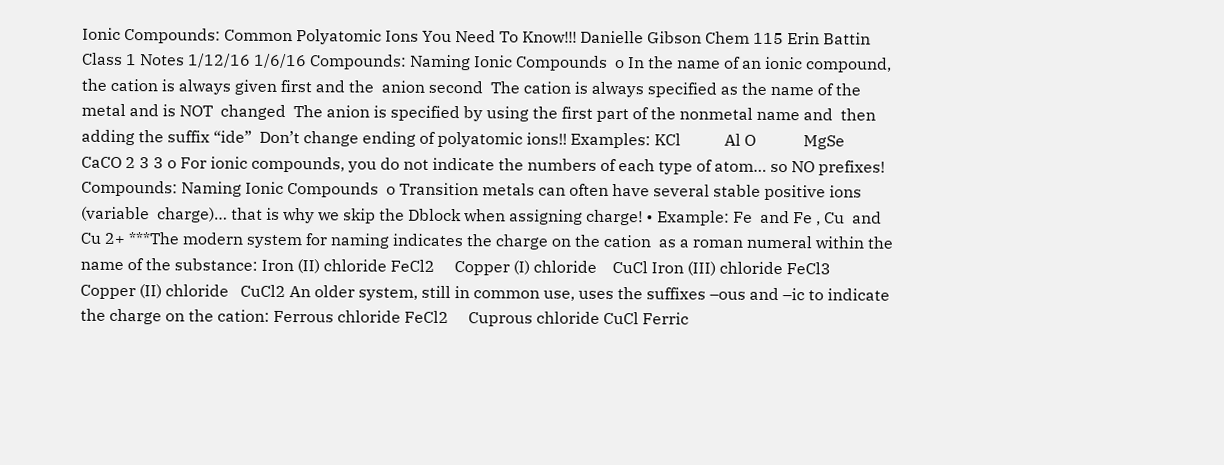Ionic Compounds: Common Polyatomic Ions You Need To Know!!! Danielle Gibson Chem 115 Erin Battin  Class 1 Notes 1/12/16 1/6/16 Compounds: Naming Ionic Compounds  o In the name of an ionic compound, the cation is always given first and the  anion second  The cation is always specified as the name of the metal and is NOT  changed  The anion is specified by using the first part of the nonmetal name and  then adding the suffix “ide”  Don’t change ending of polyatomic ions!! Examples: KCl           Al O            MgSe       CaCO 2 3 3 o For ionic compounds, you do not indicate the numbers of each type of atom… so NO prefixes!  Compounds: Naming Ionic Compounds  o Transition metals can often have several stable positive ions (variable  charge)… that is why we skip the Dblock when assigning charge! • Example: Fe  and Fe , Cu  and Cu 2+ ***The modern system for naming indicates the charge on the cation  as a roman numeral within the name of the substance: Iron (II) chloride FeCl2     Copper (I) chloride    CuCl Iron (III) chloride FeCl3     Copper (II) chloride   CuCl2 An older system, still in common use, uses the suffixes –ous and –ic to indicate the charge on the cation: Ferrous chloride FeCl2     Cuprous chloride CuCl Ferric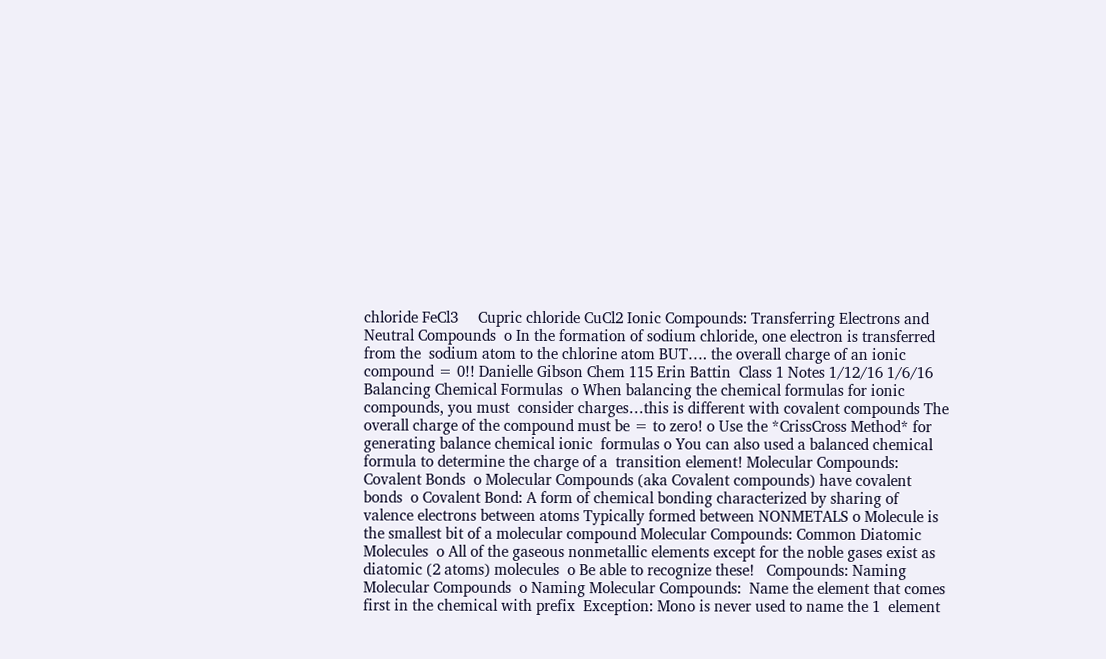chloride FeCl3     Cupric chloride CuCl2 Ionic Compounds: Transferring Electrons and Neutral Compounds  o In the formation of sodium chloride, one electron is transferred from the  sodium atom to the chlorine atom BUT…. the overall charge of an ionic  compound = 0!! Danielle Gibson Chem 115 Erin Battin  Class 1 Notes 1/12/16 1/6/16 Balancing Chemical Formulas  o When balancing the chemical formulas for ionic compounds, you must  consider charges…this is different with covalent compounds The overall charge of the compound must be = to zero! o Use the *CrissCross Method* for generating balance chemical ionic  formulas o You can also used a balanced chemical formula to determine the charge of a  transition element! Molecular Compounds: Covalent Bonds  o Molecular Compounds (aka Covalent compounds) have covalent bonds  o Covalent Bond: A form of chemical bonding characterized by sharing of  valence electrons between atoms Typically formed between NONMETALS o Molecule is the smallest bit of a molecular compound Molecular Compounds: Common Diatomic Molecules  o All of the gaseous nonmetallic elements except for the noble gases exist as  diatomic (2 atoms) molecules  o Be able to recognize these!   Compounds: Naming Molecular Compounds  o Naming Molecular Compounds:  Name the element that comes first in the chemical with prefix  Exception: Mono is never used to name the 1  element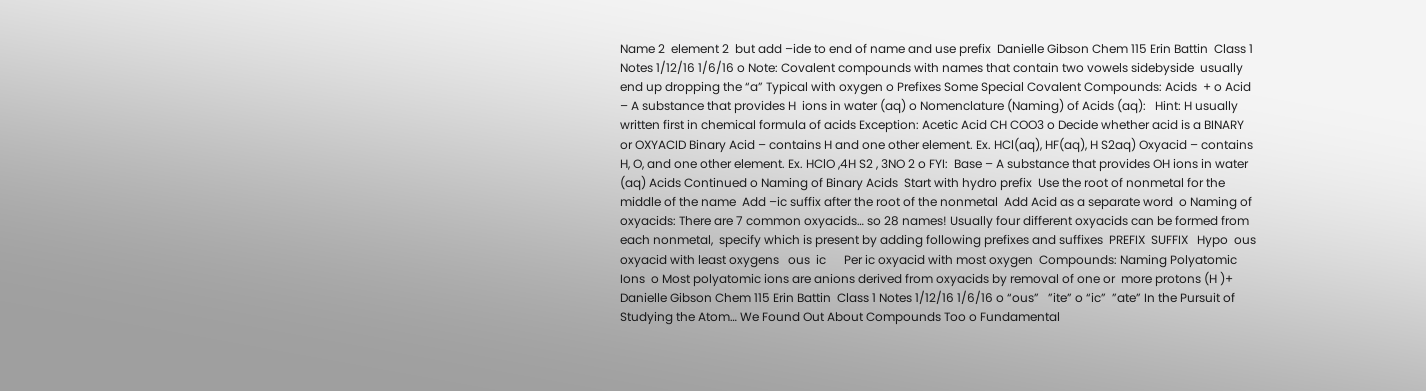Name 2  element 2  but add –ide to end of name and use prefix  Danielle Gibson Chem 115 Erin Battin  Class 1 Notes 1/12/16 1/6/16 o Note: Covalent compounds with names that contain two vowels sidebyside  usually end up dropping the “a” Typical with oxygen o Prefixes Some Special Covalent Compounds: Acids  + o Acid – A substance that provides H  ions in water (aq) o Nomenclature (Naming) of Acids (aq):   Hint: H usually written first in chemical formula of acids Exception: Acetic Acid CH COO3 o Decide whether acid is a BINARY or OXYACID Binary Acid – contains H and one other element. Ex. HCl(aq), HF(aq), H S2aq) Oxyacid – contains H, O, and one other element. Ex. HClO ,4H S2 , 3NO 2 o FYI:  Base – A substance that provides OH ions in water (aq) Acids Continued o Naming of Binary Acids  Start with hydro prefix  Use the root of nonmetal for the middle of the name  Add –ic suffix after the root of the nonmetal  Add Acid as a separate word  o Naming of oxyacids: There are 7 common oxyacids… so 28 names! Usually four different oxyacids can be formed from each nonmetal,  specify which is present by adding following prefixes and suffixes  PREFIX  SUFFIX   Hypo  ous  oxyacid with least oxygens   ous  ic      Per ic oxyacid with most oxygen  Compounds: Naming Polyatomic Ions  o Most polyatomic ions are anions derived from oxyacids by removal of one or  more protons (H )+ Danielle Gibson Chem 115 Erin Battin  Class 1 Notes 1/12/16 1/6/16 o “ous”   ”ite” o “ic”  ”ate” In the Pursuit of Studying the Atom… We Found Out About Compounds Too o Fundamental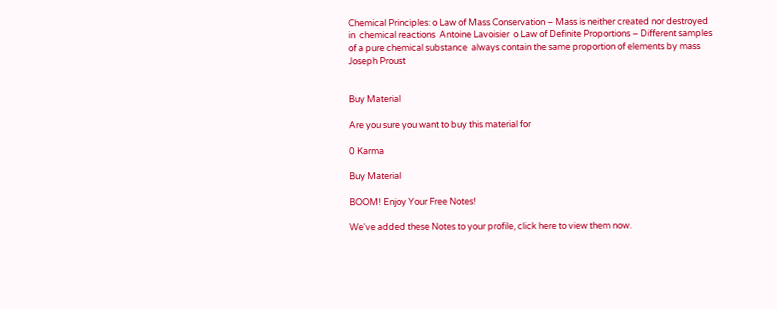Chemical Principles: o Law of Mass Conservation – Mass is neither created nor destroyed in  chemical reactions  Antoine Lavoisier  o Law of Definite Proportions – Different samples of a pure chemical substance  always contain the same proportion of elements by mass Joseph Proust


Buy Material

Are you sure you want to buy this material for

0 Karma

Buy Material

BOOM! Enjoy Your Free Notes!

We've added these Notes to your profile, click here to view them now.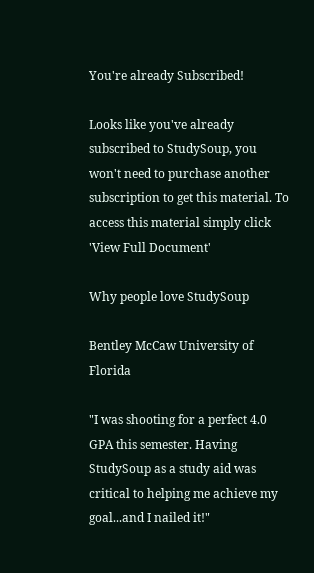You're already Subscribed!

Looks like you've already subscribed to StudySoup, you won't need to purchase another subscription to get this material. To access this material simply click 'View Full Document'

Why people love StudySoup

Bentley McCaw University of Florida

"I was shooting for a perfect 4.0 GPA this semester. Having StudySoup as a study aid was critical to helping me achieve my goal...and I nailed it!"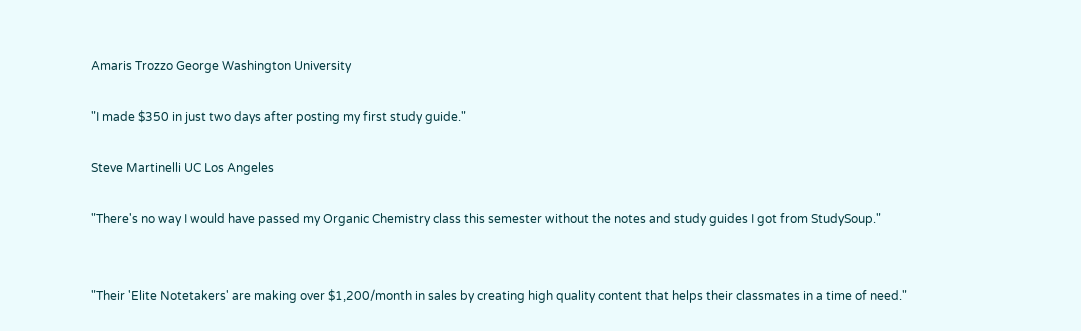Amaris Trozzo George Washington University

"I made $350 in just two days after posting my first study guide."

Steve Martinelli UC Los Angeles

"There's no way I would have passed my Organic Chemistry class this semester without the notes and study guides I got from StudySoup."


"Their 'Elite Notetakers' are making over $1,200/month in sales by creating high quality content that helps their classmates in a time of need."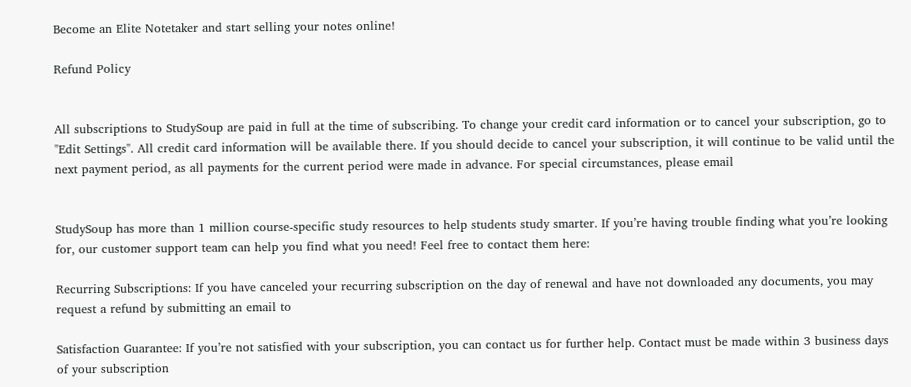Become an Elite Notetaker and start selling your notes online!

Refund Policy


All subscriptions to StudySoup are paid in full at the time of subscribing. To change your credit card information or to cancel your subscription, go to "Edit Settings". All credit card information will be available there. If you should decide to cancel your subscription, it will continue to be valid until the next payment period, as all payments for the current period were made in advance. For special circumstances, please email


StudySoup has more than 1 million course-specific study resources to help students study smarter. If you’re having trouble finding what you’re looking for, our customer support team can help you find what you need! Feel free to contact them here:

Recurring Subscriptions: If you have canceled your recurring subscription on the day of renewal and have not downloaded any documents, you may request a refund by submitting an email to

Satisfaction Guarantee: If you’re not satisfied with your subscription, you can contact us for further help. Contact must be made within 3 business days of your subscription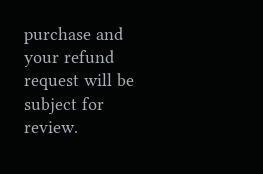purchase and your refund request will be subject for review.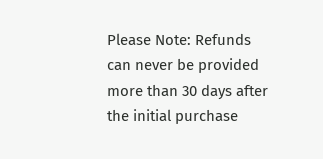Please Note: Refunds can never be provided more than 30 days after the initial purchase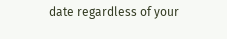date regardless of your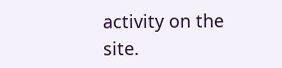activity on the site.